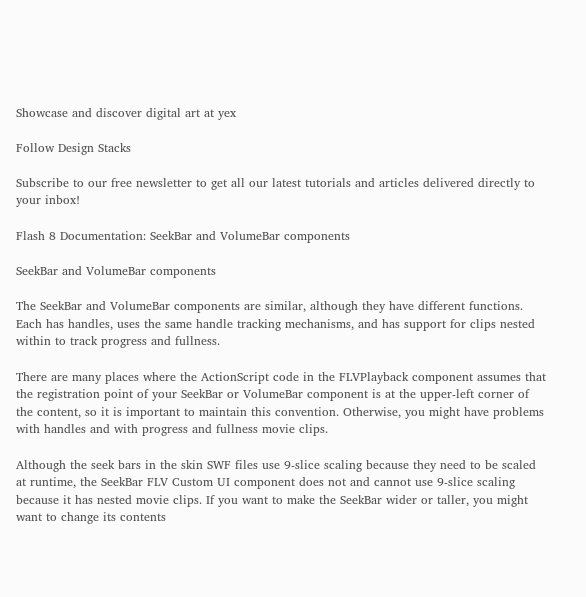Showcase and discover digital art at yex

Follow Design Stacks

Subscribe to our free newsletter to get all our latest tutorials and articles delivered directly to your inbox!

Flash 8 Documentation: SeekBar and VolumeBar components

SeekBar and VolumeBar components

The SeekBar and VolumeBar components are similar, although they have different functions. Each has handles, uses the same handle tracking mechanisms, and has support for clips nested within to track progress and fullness.

There are many places where the ActionScript code in the FLVPlayback component assumes that the registration point of your SeekBar or VolumeBar component is at the upper-left corner of the content, so it is important to maintain this convention. Otherwise, you might have problems with handles and with progress and fullness movie clips.

Although the seek bars in the skin SWF files use 9-slice scaling because they need to be scaled at runtime, the SeekBar FLV Custom UI component does not and cannot use 9-slice scaling because it has nested movie clips. If you want to make the SeekBar wider or taller, you might want to change its contents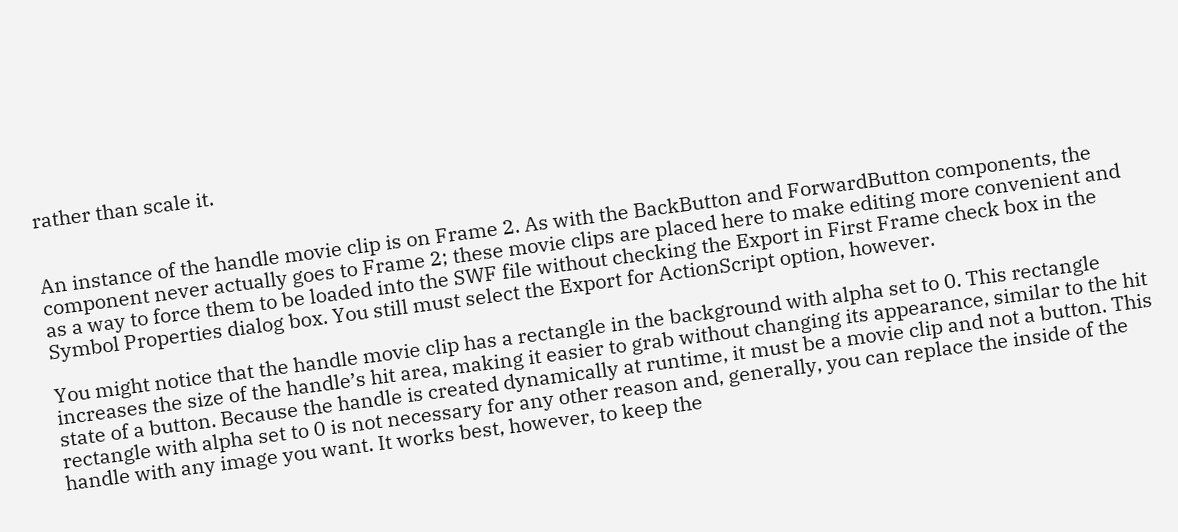rather than scale it.


An instance of the handle movie clip is on Frame 2. As with the BackButton and ForwardButton components, the component never actually goes to Frame 2; these movie clips are placed here to make editing more convenient and as a way to force them to be loaded into the SWF file without checking the Export in First Frame check box in the Symbol Properties dialog box. You still must select the Export for ActionScript option, however.

You might notice that the handle movie clip has a rectangle in the background with alpha set to 0. This rectangle increases the size of the handle’s hit area, making it easier to grab without changing its appearance, similar to the hit state of a button. Because the handle is created dynamically at runtime, it must be a movie clip and not a button. This rectangle with alpha set to 0 is not necessary for any other reason and, generally, you can replace the inside of the handle with any image you want. It works best, however, to keep the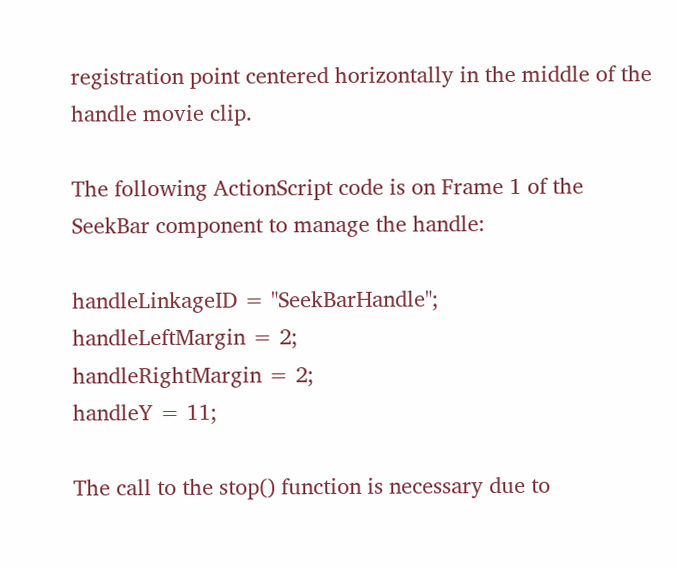registration point centered horizontally in the middle of the handle movie clip.

The following ActionScript code is on Frame 1 of the SeekBar component to manage the handle:

handleLinkageID = "SeekBarHandle";
handleLeftMargin = 2;
handleRightMargin = 2;
handleY = 11;

The call to the stop() function is necessary due to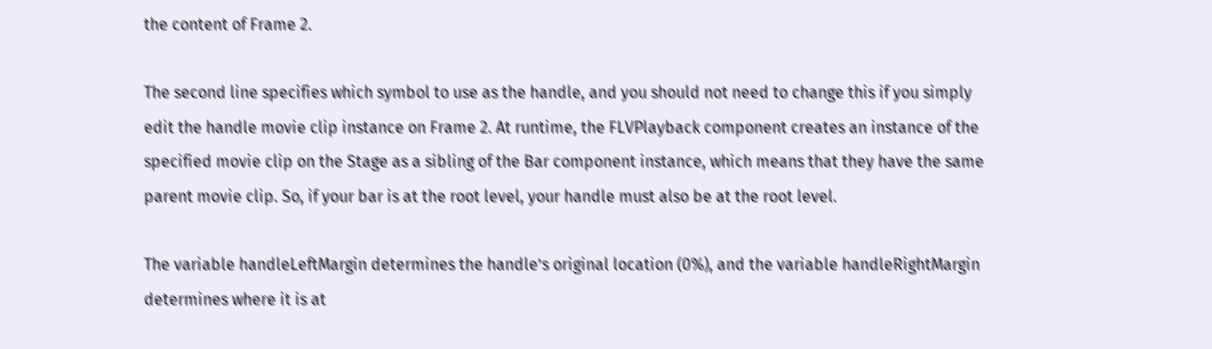the content of Frame 2.

The second line specifies which symbol to use as the handle, and you should not need to change this if you simply edit the handle movie clip instance on Frame 2. At runtime, the FLVPlayback component creates an instance of the specified movie clip on the Stage as a sibling of the Bar component instance, which means that they have the same parent movie clip. So, if your bar is at the root level, your handle must also be at the root level.

The variable handleLeftMargin determines the handle’s original location (0%), and the variable handleRightMargin determines where it is at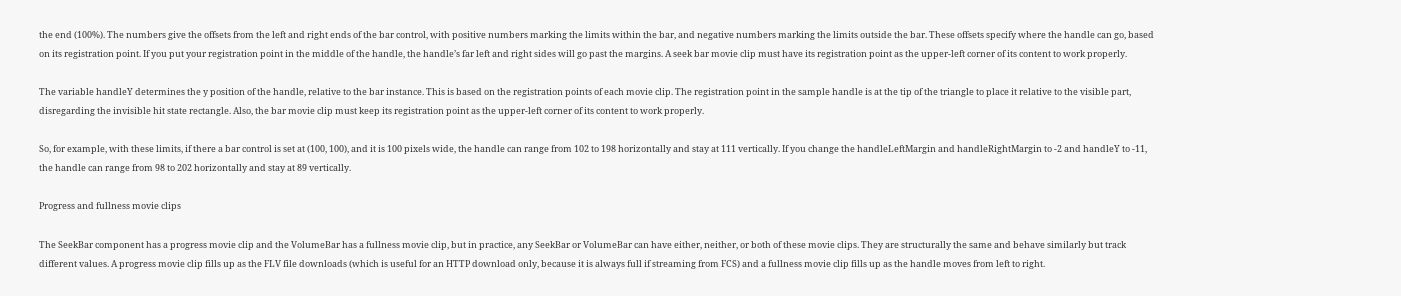the end (100%). The numbers give the offsets from the left and right ends of the bar control, with positive numbers marking the limits within the bar, and negative numbers marking the limits outside the bar. These offsets specify where the handle can go, based on its registration point. If you put your registration point in the middle of the handle, the handle’s far left and right sides will go past the margins. A seek bar movie clip must have its registration point as the upper-left corner of its content to work properly.

The variable handleY determines the y position of the handle, relative to the bar instance. This is based on the registration points of each movie clip. The registration point in the sample handle is at the tip of the triangle to place it relative to the visible part, disregarding the invisible hit state rectangle. Also, the bar movie clip must keep its registration point as the upper-left corner of its content to work properly.

So, for example, with these limits, if there a bar control is set at (100, 100), and it is 100 pixels wide, the handle can range from 102 to 198 horizontally and stay at 111 vertically. If you change the handleLeftMargin and handleRightMargin to -2 and handleY to -11, the handle can range from 98 to 202 horizontally and stay at 89 vertically.

Progress and fullness movie clips

The SeekBar component has a progress movie clip and the VolumeBar has a fullness movie clip, but in practice, any SeekBar or VolumeBar can have either, neither, or both of these movie clips. They are structurally the same and behave similarly but track different values. A progress movie clip fills up as the FLV file downloads (which is useful for an HTTP download only, because it is always full if streaming from FCS) and a fullness movie clip fills up as the handle moves from left to right.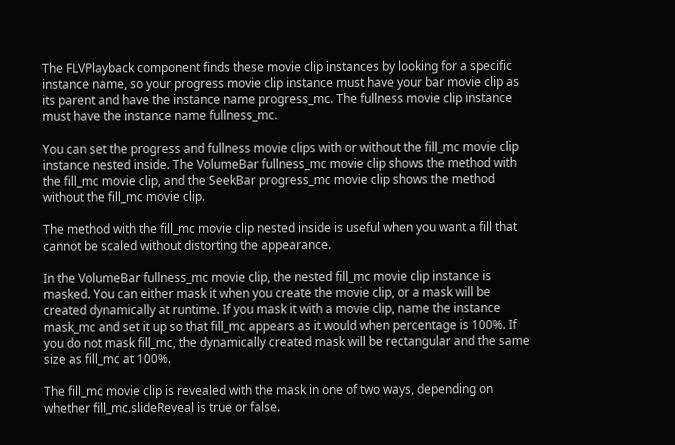The FLVPlayback component finds these movie clip instances by looking for a specific instance name, so your progress movie clip instance must have your bar movie clip as its parent and have the instance name progress_mc. The fullness movie clip instance must have the instance name fullness_mc.

You can set the progress and fullness movie clips with or without the fill_mc movie clip instance nested inside. The VolumeBar fullness_mc movie clip shows the method with the fill_mc movie clip, and the SeekBar progress_mc movie clip shows the method without the fill_mc movie clip.

The method with the fill_mc movie clip nested inside is useful when you want a fill that cannot be scaled without distorting the appearance.

In the VolumeBar fullness_mc movie clip, the nested fill_mc movie clip instance is masked. You can either mask it when you create the movie clip, or a mask will be created dynamically at runtime. If you mask it with a movie clip, name the instance mask_mc and set it up so that fill_mc appears as it would when percentage is 100%. If you do not mask fill_mc, the dynamically created mask will be rectangular and the same size as fill_mc at 100%.

The fill_mc movie clip is revealed with the mask in one of two ways, depending on whether fill_mc.slideReveal is true or false.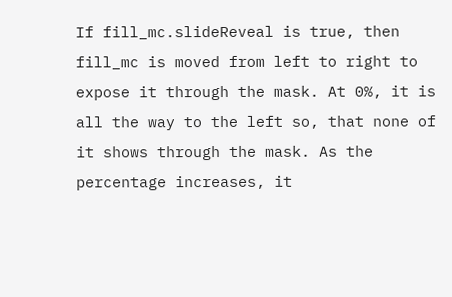If fill_mc.slideReveal is true, then fill_mc is moved from left to right to expose it through the mask. At 0%, it is all the way to the left so, that none of it shows through the mask. As the percentage increases, it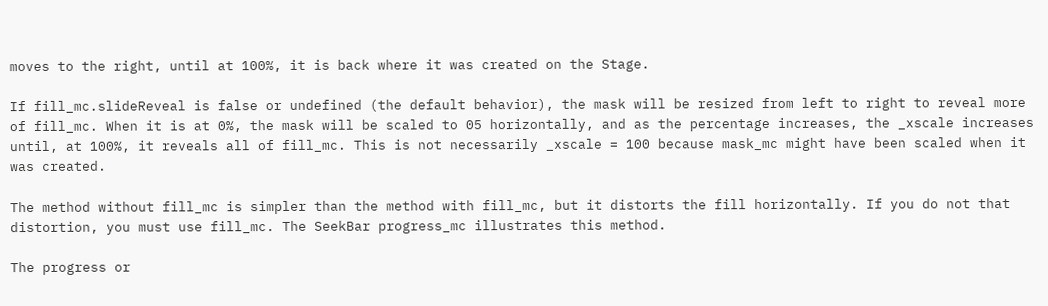moves to the right, until at 100%, it is back where it was created on the Stage.

If fill_mc.slideReveal is false or undefined (the default behavior), the mask will be resized from left to right to reveal more of fill_mc. When it is at 0%, the mask will be scaled to 05 horizontally, and as the percentage increases, the _xscale increases until, at 100%, it reveals all of fill_mc. This is not necessarily _xscale = 100 because mask_mc might have been scaled when it was created.

The method without fill_mc is simpler than the method with fill_mc, but it distorts the fill horizontally. If you do not that distortion, you must use fill_mc. The SeekBar progress_mc illustrates this method.

The progress or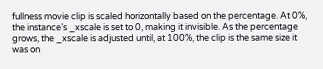fullness movie clip is scaled horizontally based on the percentage. At 0%, the instance’s _xscale is set to 0, making it invisible. As the percentage grows, the _xscale is adjusted until, at 100%, the clip is the same size it was on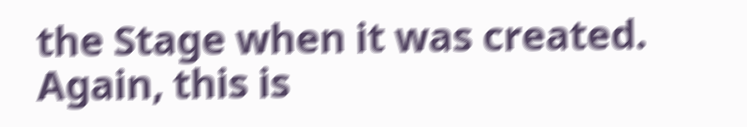the Stage when it was created. Again, this is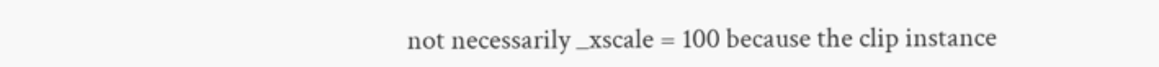not necessarily _xscale = 100 because the clip instance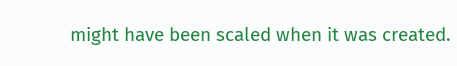might have been scaled when it was created.